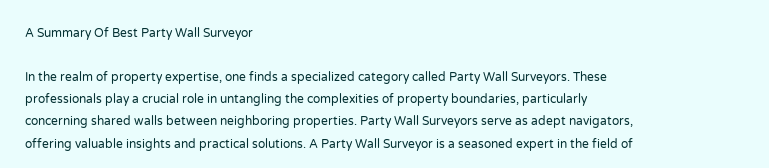A Summary Of Best Party Wall Surveyor

In the realm of property expertise, one finds a specialized category called Party Wall Surveyors. These professionals play a crucial role in untangling the complexities of property boundaries, particularly concerning shared walls between neighboring properties. Party Wall Surveyors serve as adept navigators, offering valuable insights and practical solutions. A Party Wall Surveyor is a seasoned expert in the field of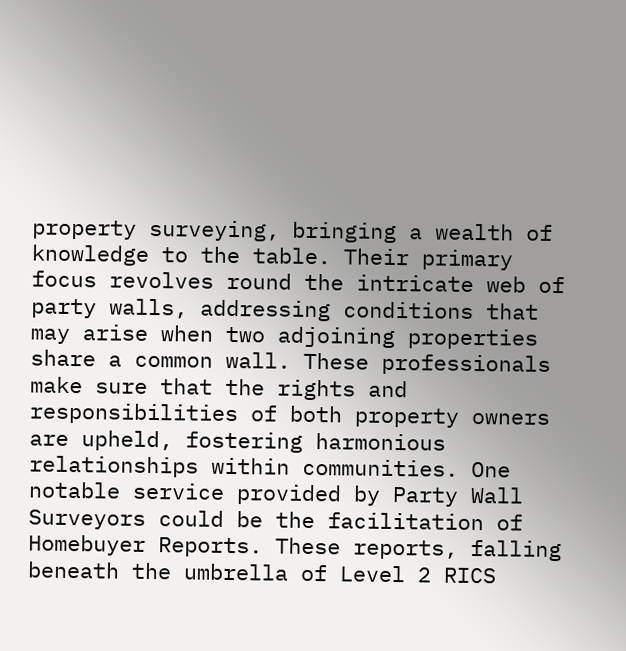property surveying, bringing a wealth of knowledge to the table. Their primary focus revolves round the intricate web of party walls, addressing conditions that may arise when two adjoining properties share a common wall. These professionals make sure that the rights and responsibilities of both property owners are upheld, fostering harmonious relationships within communities. One notable service provided by Party Wall Surveyors could be the facilitation of Homebuyer Reports. These reports, falling beneath the umbrella of Level 2 RICS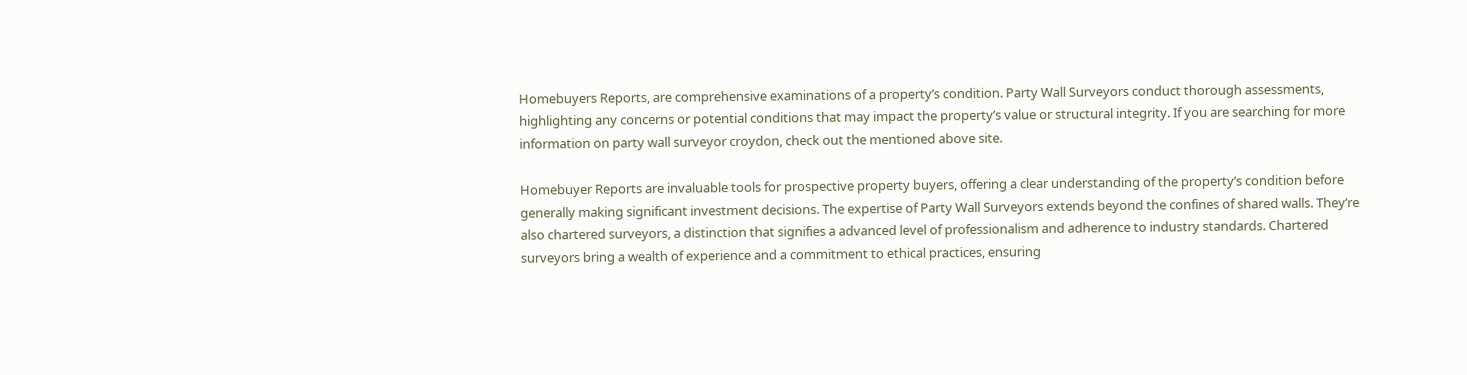Homebuyers Reports, are comprehensive examinations of a property’s condition. Party Wall Surveyors conduct thorough assessments, highlighting any concerns or potential conditions that may impact the property’s value or structural integrity. If you are searching for more information on party wall surveyor croydon, check out the mentioned above site.

Homebuyer Reports are invaluable tools for prospective property buyers, offering a clear understanding of the property’s condition before generally making significant investment decisions. The expertise of Party Wall Surveyors extends beyond the confines of shared walls. They’re also chartered surveyors, a distinction that signifies a advanced level of professionalism and adherence to industry standards. Chartered surveyors bring a wealth of experience and a commitment to ethical practices, ensuring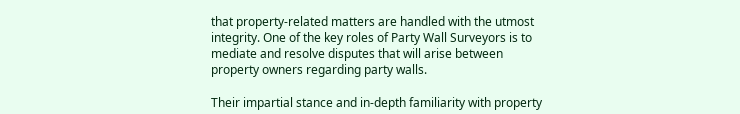that property-related matters are handled with the utmost integrity. One of the key roles of Party Wall Surveyors is to mediate and resolve disputes that will arise between property owners regarding party walls.

Their impartial stance and in-depth familiarity with property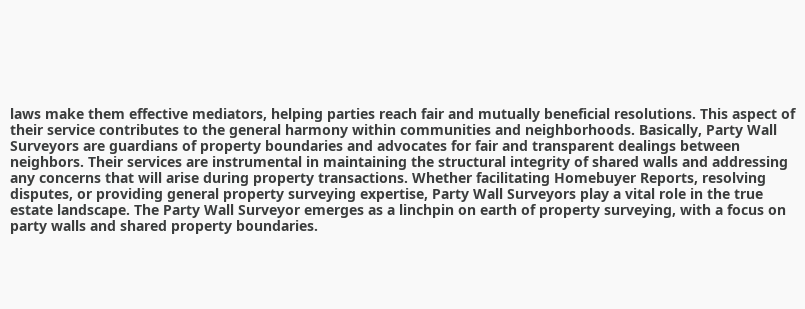laws make them effective mediators, helping parties reach fair and mutually beneficial resolutions. This aspect of their service contributes to the general harmony within communities and neighborhoods. Basically, Party Wall Surveyors are guardians of property boundaries and advocates for fair and transparent dealings between neighbors. Their services are instrumental in maintaining the structural integrity of shared walls and addressing any concerns that will arise during property transactions. Whether facilitating Homebuyer Reports, resolving disputes, or providing general property surveying expertise, Party Wall Surveyors play a vital role in the true estate landscape. The Party Wall Surveyor emerges as a linchpin on earth of property surveying, with a focus on party walls and shared property boundaries.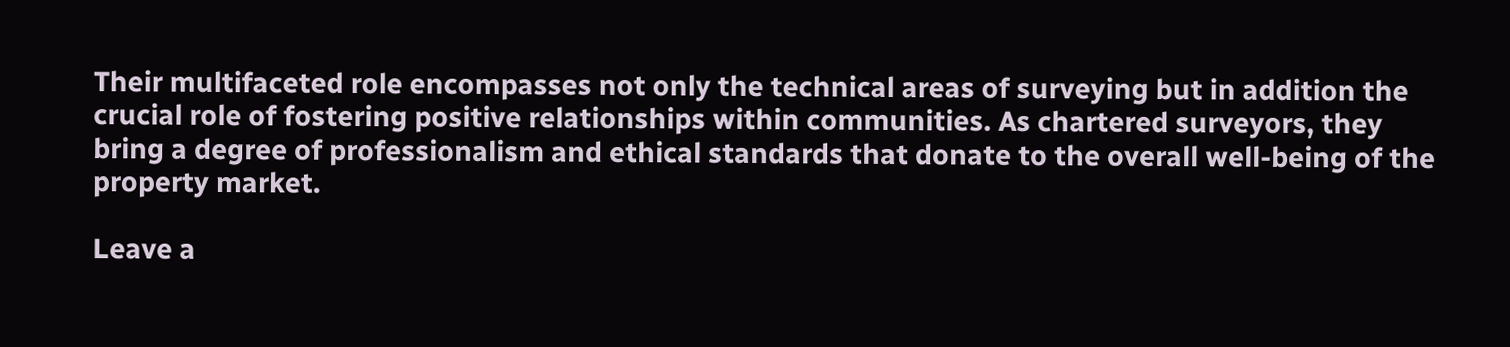Their multifaceted role encompasses not only the technical areas of surveying but in addition the crucial role of fostering positive relationships within communities. As chartered surveyors, they bring a degree of professionalism and ethical standards that donate to the overall well-being of the property market.

Leave a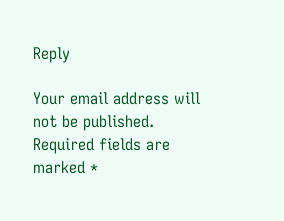Reply

Your email address will not be published. Required fields are marked *